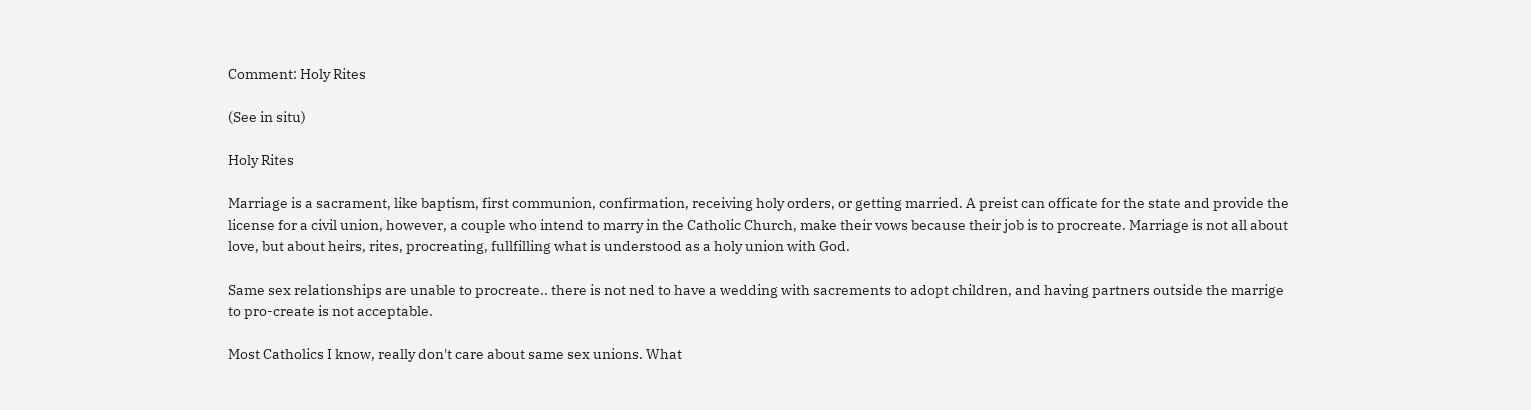Comment: Holy Rites

(See in situ)

Holy Rites

Marriage is a sacrament, like baptism, first communion, confirmation, receiving holy orders, or getting married. A preist can officate for the state and provide the license for a civil union, however, a couple who intend to marry in the Catholic Church, make their vows because their job is to procreate. Marriage is not all about love, but about heirs, rites, procreating, fullfilling what is understood as a holy union with God.

Same sex relationships are unable to procreate.. there is not ned to have a wedding with sacrements to adopt children, and having partners outside the marrige to pro-create is not acceptable.

Most Catholics I know, really don't care about same sex unions. What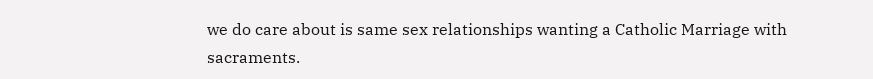we do care about is same sex relationships wanting a Catholic Marriage with sacraments.